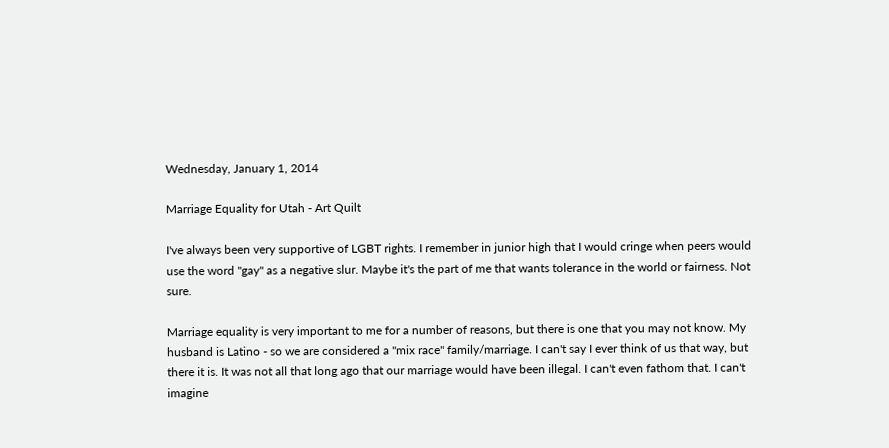Wednesday, January 1, 2014

Marriage Equality for Utah - Art Quilt

I've always been very supportive of LGBT rights. I remember in junior high that I would cringe when peers would use the word "gay" as a negative slur. Maybe it's the part of me that wants tolerance in the world or fairness. Not sure.

Marriage equality is very important to me for a number of reasons, but there is one that you may not know. My husband is Latino - so we are considered a "mix race" family/marriage. I can't say I ever think of us that way, but there it is. It was not all that long ago that our marriage would have been illegal. I can't even fathom that. I can't imagine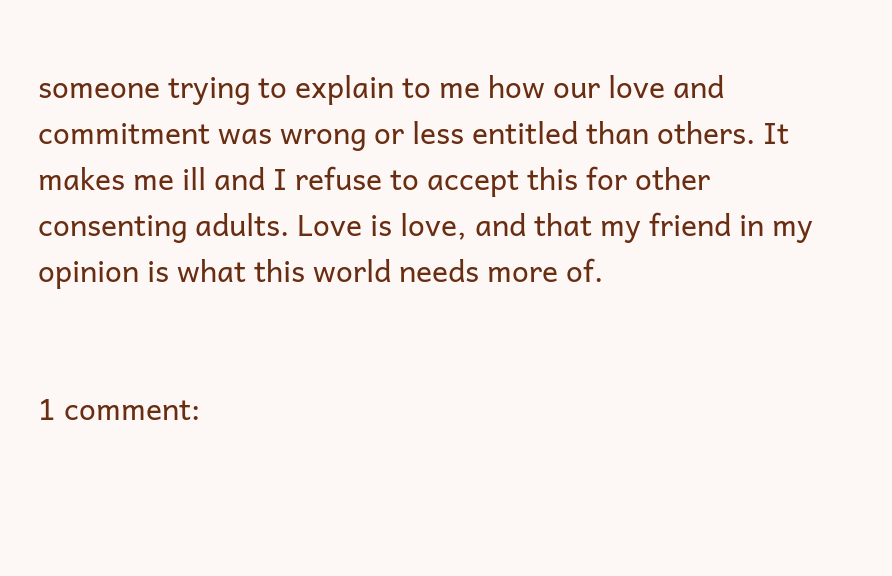someone trying to explain to me how our love and commitment was wrong or less entitled than others. It makes me ill and I refuse to accept this for other consenting adults. Love is love, and that my friend in my opinion is what this world needs more of.


1 comment: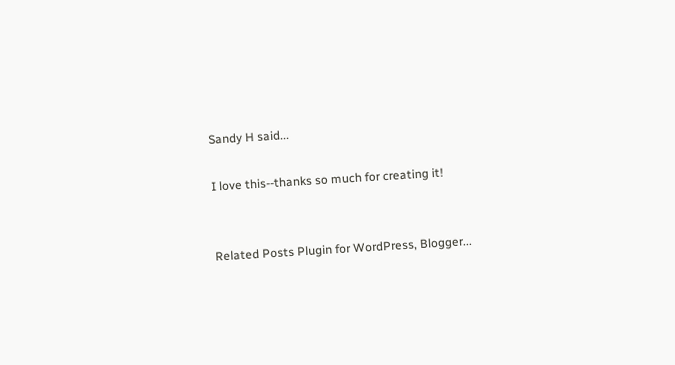Sandy H said...

I love this--thanks so much for creating it!


Related Posts Plugin for WordPress, Blogger...